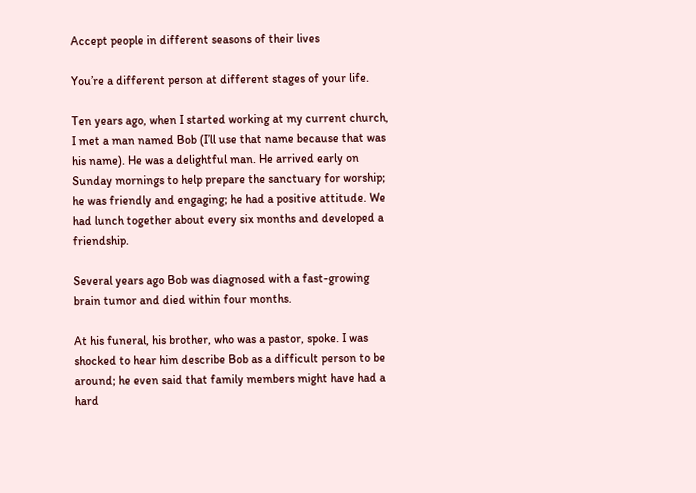Accept people in different seasons of their lives

You’re a different person at different stages of your life.

Ten years ago, when I started working at my current church, I met a man named Bob (I’ll use that name because that was his name). He was a delightful man. He arrived early on Sunday mornings to help prepare the sanctuary for worship; he was friendly and engaging; he had a positive attitude. We had lunch together about every six months and developed a friendship.

Several years ago Bob was diagnosed with a fast-growing brain tumor and died within four months.

At his funeral, his brother, who was a pastor, spoke. I was shocked to hear him describe Bob as a difficult person to be around; he even said that family members might have had a hard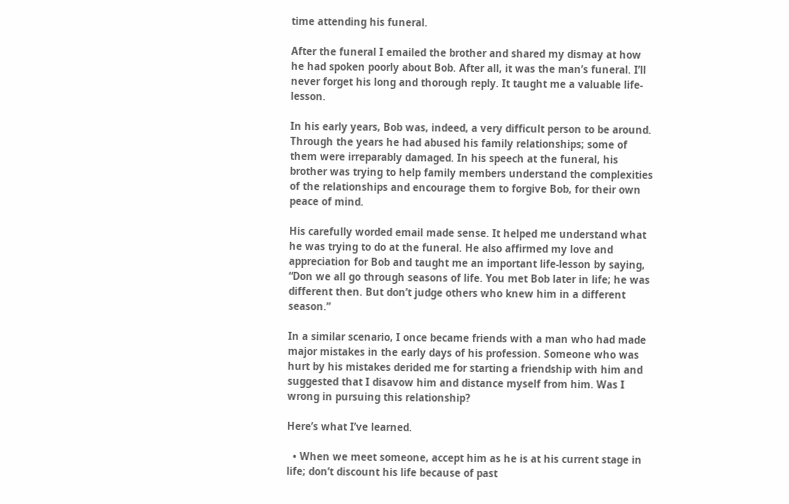time attending his funeral.

After the funeral I emailed the brother and shared my dismay at how he had spoken poorly about Bob. After all, it was the man’s funeral. I’ll never forget his long and thorough reply. It taught me a valuable life-lesson.

In his early years, Bob was, indeed, a very difficult person to be around. Through the years he had abused his family relationships; some of them were irreparably damaged. In his speech at the funeral, his brother was trying to help family members understand the complexities of the relationships and encourage them to forgive Bob, for their own peace of mind.

His carefully worded email made sense. It helped me understand what he was trying to do at the funeral. He also affirmed my love and appreciation for Bob and taught me an important life-lesson by saying, “Don we all go through seasons of life. You met Bob later in life; he was different then. But don’t judge others who knew him in a different season.”

In a similar scenario, I once became friends with a man who had made major mistakes in the early days of his profession. Someone who was hurt by his mistakes derided me for starting a friendship with him and suggested that I disavow him and distance myself from him. Was I wrong in pursuing this relationship?

Here’s what I’ve learned.

  • When we meet someone, accept him as he is at his current stage in life; don’t discount his life because of past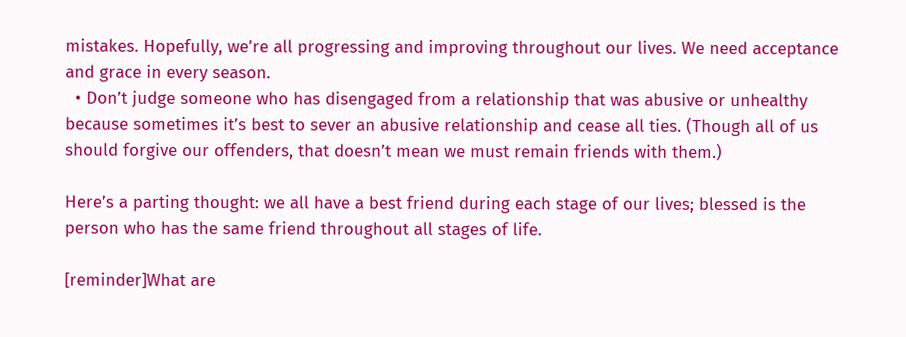mistakes. Hopefully, we’re all progressing and improving throughout our lives. We need acceptance and grace in every season.
  • Don’t judge someone who has disengaged from a relationship that was abusive or unhealthy because sometimes it’s best to sever an abusive relationship and cease all ties. (Though all of us should forgive our offenders, that doesn’t mean we must remain friends with them.)

Here’s a parting thought: we all have a best friend during each stage of our lives; blessed is the person who has the same friend throughout all stages of life.

[reminder]What are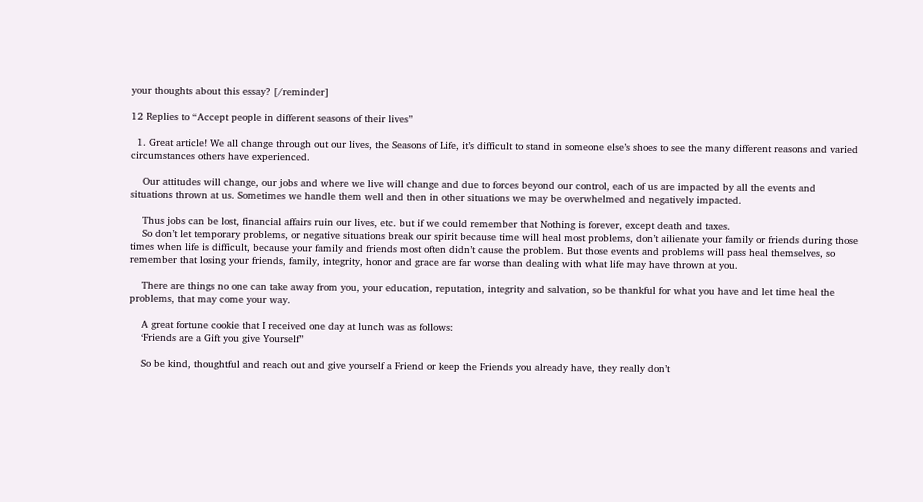your thoughts about this essay? [/reminder]

12 Replies to “Accept people in different seasons of their lives”

  1. Great article! We all change through out our lives, the Seasons of Life, it’s difficult to stand in someone else’s shoes to see the many different reasons and varied circumstances others have experienced.

    Our attitudes will change, our jobs and where we live will change and due to forces beyond our control, each of us are impacted by all the events and situations thrown at us. Sometimes we handle them well and then in other situations we may be overwhelmed and negatively impacted.

    Thus jobs can be lost, financial affairs ruin our lives, etc. but if we could remember that Nothing is forever, except death and taxes.
    So don’t let temporary problems, or negative situations break our spirit because time will heal most problems, don’t ailienate your family or friends during those times when life is difficult, because your family and friends most often didn’t cause the problem. But those events and problems will pass heal themselves, so remember that losing your friends, family, integrity, honor and grace are far worse than dealing with what life may have thrown at you.

    There are things no one can take away from you, your education, reputation, integrity and salvation, so be thankful for what you have and let time heal the problems, that may come your way.

    A great fortune cookie that I received one day at lunch was as follows:
    ‘Friends are a Gift you give Yourself”

    So be kind, thoughtful and reach out and give yourself a Friend or keep the Friends you already have, they really don’t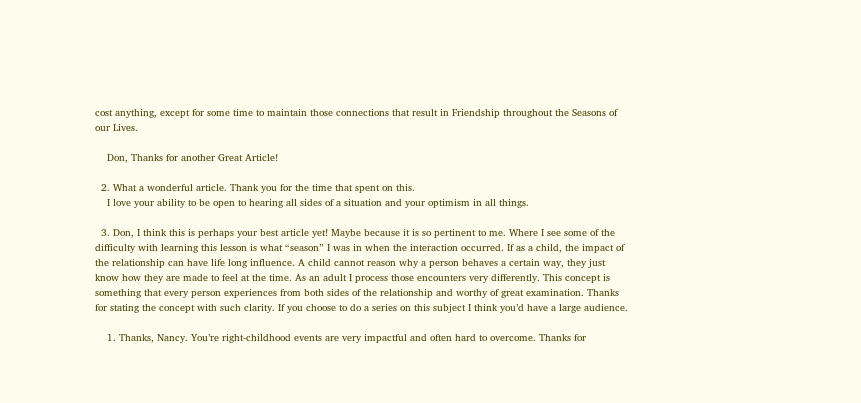cost anything, except for some time to maintain those connections that result in Friendship throughout the Seasons of our Lives.

    Don, Thanks for another Great Article!

  2. What a wonderful article. Thank you for the time that spent on this.
    I love your ability to be open to hearing all sides of a situation and your optimism in all things.

  3. Don, I think this is perhaps your best article yet! Maybe because it is so pertinent to me. Where I see some of the difficulty with learning this lesson is what “season” I was in when the interaction occurred. If as a child, the impact of the relationship can have life long influence. A child cannot reason why a person behaves a certain way, they just know how they are made to feel at the time. As an adult I process those encounters very differently. This concept is something that every person experiences from both sides of the relationship and worthy of great examination. Thanks for stating the concept with such clarity. If you choose to do a series on this subject I think you’d have a large audience.

    1. Thanks, Nancy. You’re right-childhood events are very impactful and often hard to overcome. Thanks for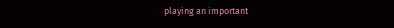playing an important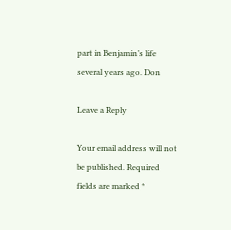part in Benjamin’s life several years ago. Don

Leave a Reply

Your email address will not be published. Required fields are marked *